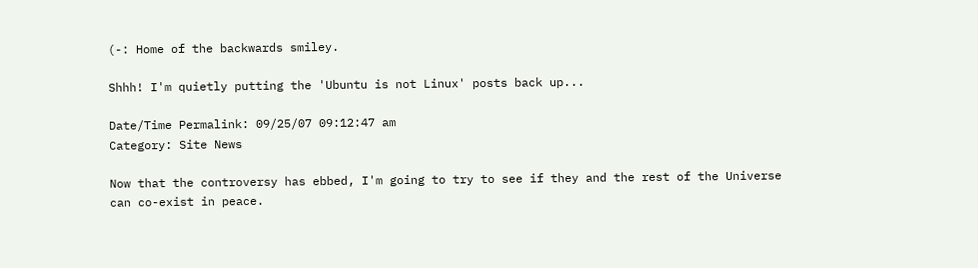(-: Home of the backwards smiley.

Shhh! I'm quietly putting the 'Ubuntu is not Linux' posts back up...

Date/Time Permalink: 09/25/07 09:12:47 am
Category: Site News

Now that the controversy has ebbed, I'm going to try to see if they and the rest of the Universe can co-exist in peace.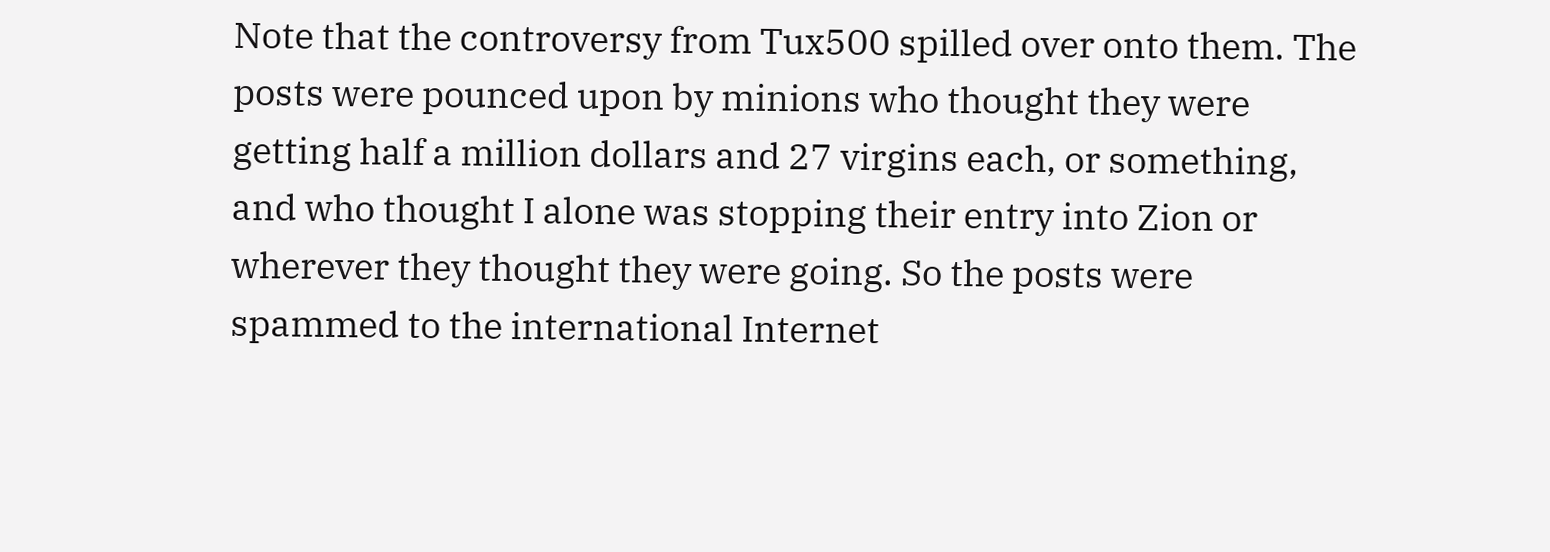Note that the controversy from Tux500 spilled over onto them. The posts were pounced upon by minions who thought they were getting half a million dollars and 27 virgins each, or something, and who thought I alone was stopping their entry into Zion or wherever they thought they were going. So the posts were spammed to the international Internet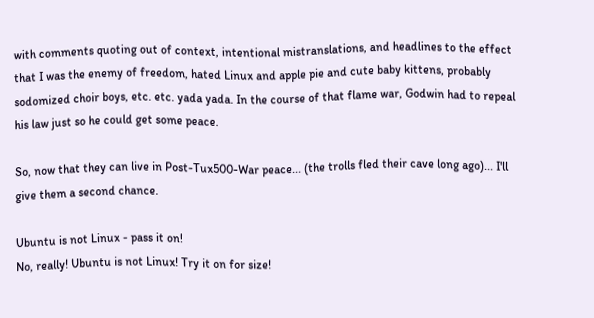with comments quoting out of context, intentional mistranslations, and headlines to the effect that I was the enemy of freedom, hated Linux and apple pie and cute baby kittens, probably sodomized choir boys, etc. etc. yada yada. In the course of that flame war, Godwin had to repeal his law just so he could get some peace.

So, now that they can live in Post-Tux500-War peace... (the trolls fled their cave long ago)... I'll give them a second chance.

Ubuntu is not Linux - pass it on!
No, really! Ubuntu is not Linux! Try it on for size!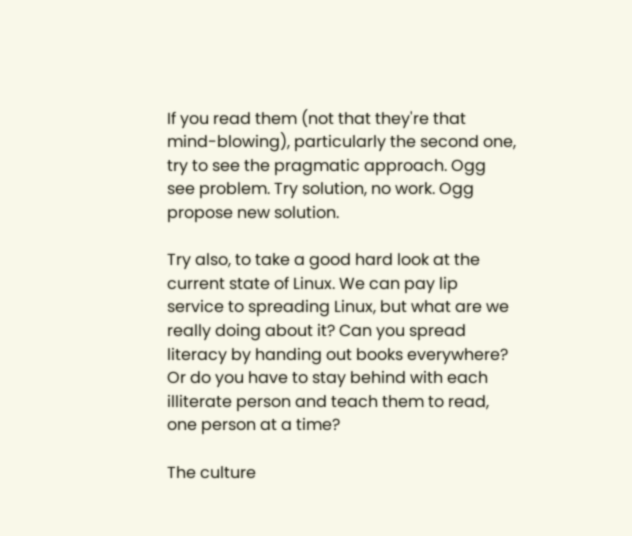If you read them (not that they're that mind-blowing), particularly the second one, try to see the pragmatic approach. Ogg see problem. Try solution, no work. Ogg propose new solution.

Try also, to take a good hard look at the current state of Linux. We can pay lip service to spreading Linux, but what are we really doing about it? Can you spread literacy by handing out books everywhere? Or do you have to stay behind with each illiterate person and teach them to read, one person at a time?

The culture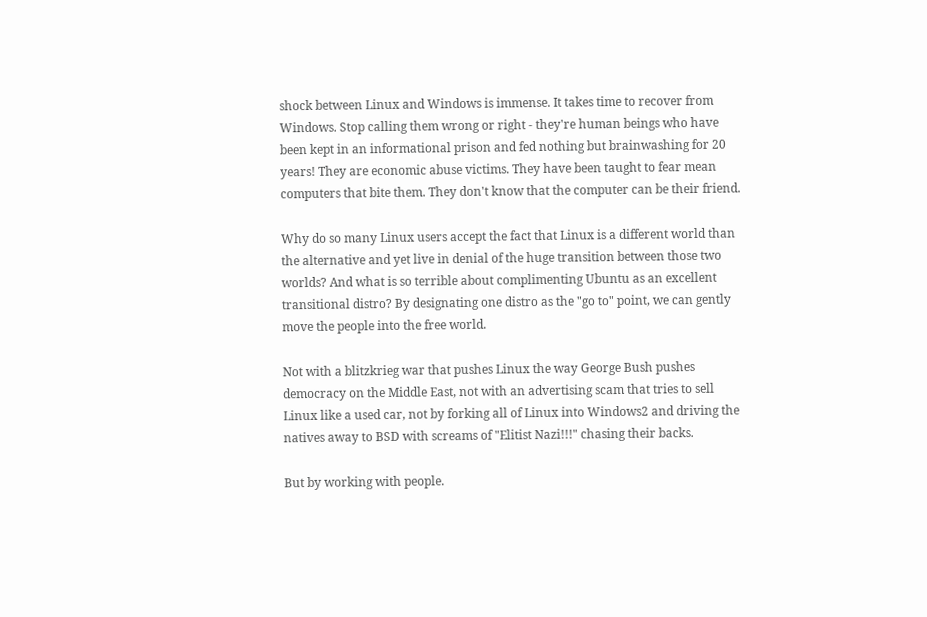shock between Linux and Windows is immense. It takes time to recover from Windows. Stop calling them wrong or right - they're human beings who have been kept in an informational prison and fed nothing but brainwashing for 20 years! They are economic abuse victims. They have been taught to fear mean computers that bite them. They don't know that the computer can be their friend.

Why do so many Linux users accept the fact that Linux is a different world than the alternative and yet live in denial of the huge transition between those two worlds? And what is so terrible about complimenting Ubuntu as an excellent transitional distro? By designating one distro as the "go to" point, we can gently move the people into the free world.

Not with a blitzkrieg war that pushes Linux the way George Bush pushes democracy on the Middle East, not with an advertising scam that tries to sell Linux like a used car, not by forking all of Linux into Windows2 and driving the natives away to BSD with screams of "Elitist Nazi!!!" chasing their backs.

But by working with people.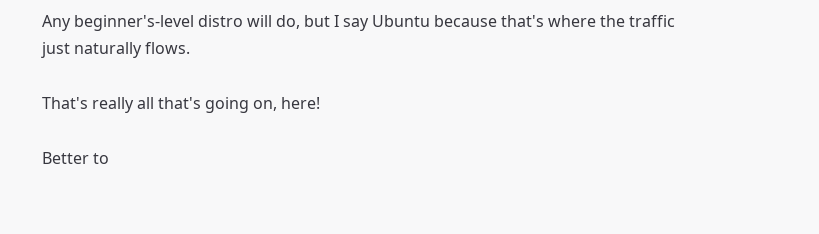Any beginner's-level distro will do, but I say Ubuntu because that's where the traffic just naturally flows.

That's really all that's going on, here!

Better to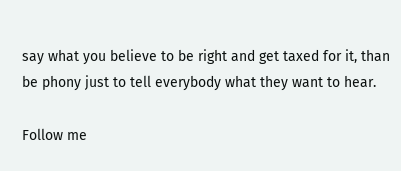say what you believe to be right and get taxed for it, than be phony just to tell everybody what they want to hear.

Follow me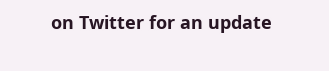on Twitter for an update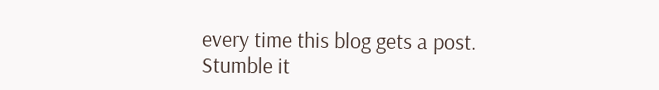every time this blog gets a post.
Stumble it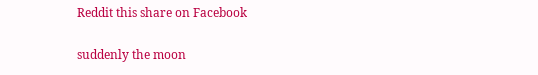Reddit this share on Facebook

suddenly the moon